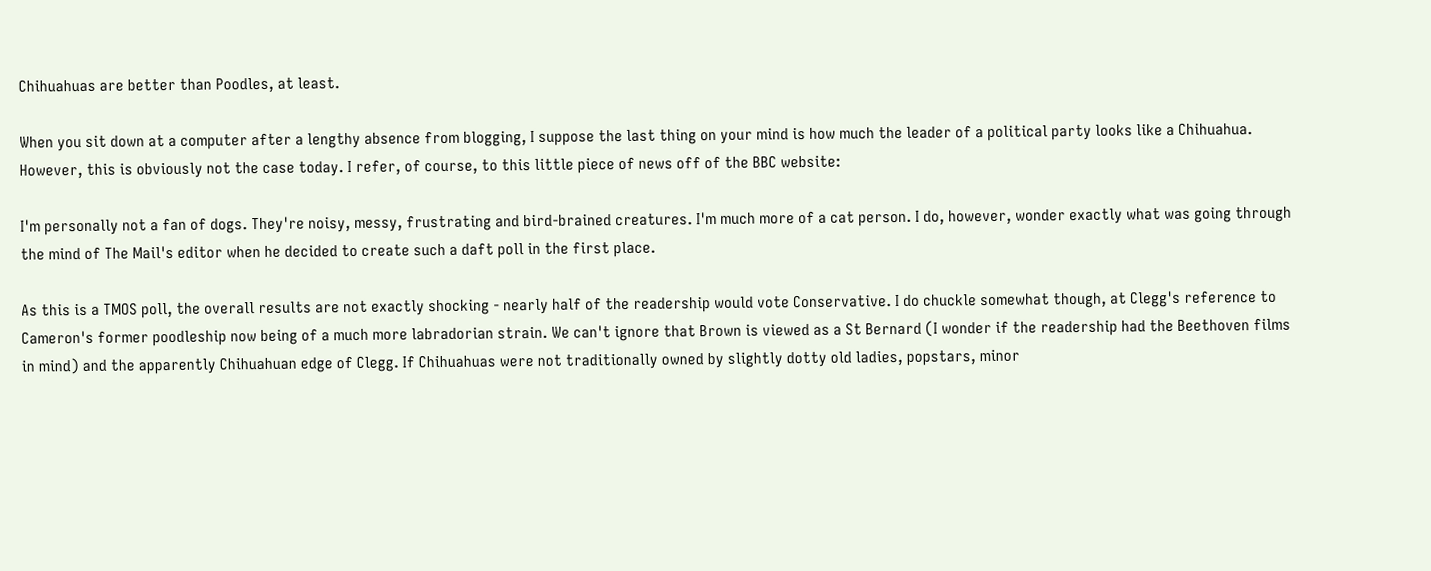Chihuahuas are better than Poodles, at least.

When you sit down at a computer after a lengthy absence from blogging, I suppose the last thing on your mind is how much the leader of a political party looks like a Chihuahua. However, this is obviously not the case today. I refer, of course, to this little piece of news off of the BBC website:

I'm personally not a fan of dogs. They're noisy, messy, frustrating and bird-brained creatures. I'm much more of a cat person. I do, however, wonder exactly what was going through the mind of The Mail's editor when he decided to create such a daft poll in the first place.

As this is a TMOS poll, the overall results are not exactly shocking - nearly half of the readership would vote Conservative. I do chuckle somewhat though, at Clegg's reference to Cameron's former poodleship now being of a much more labradorian strain. We can't ignore that Brown is viewed as a St Bernard (I wonder if the readership had the Beethoven films in mind) and the apparently Chihuahuan edge of Clegg. If Chihuahuas were not traditionally owned by slightly dotty old ladies, popstars, minor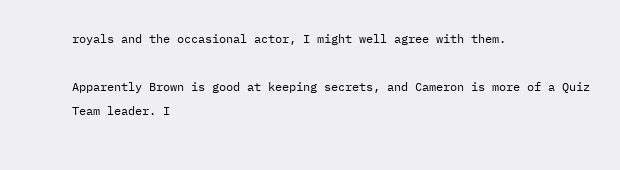royals and the occasional actor, I might well agree with them.

Apparently Brown is good at keeping secrets, and Cameron is more of a Quiz Team leader. I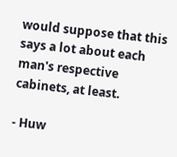would suppose that this says a lot about each man's respective cabinets, at least.

- Huw